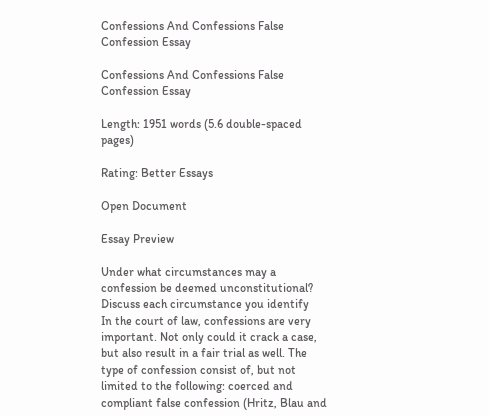Confessions And Confessions False Confession Essay

Confessions And Confessions False Confession Essay

Length: 1951 words (5.6 double-spaced pages)

Rating: Better Essays

Open Document

Essay Preview

Under what circumstances may a confession be deemed unconstitutional? Discuss each circumstance you identify
In the court of law, confessions are very important. Not only could it crack a case, but also result in a fair trial as well. The type of confession consist of, but not limited to the following: coerced and compliant false confession (Hritz, Blau and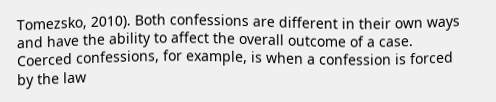Tomezsko, 2010). Both confessions are different in their own ways and have the ability to affect the overall outcome of a case. Coerced confessions, for example, is when a confession is forced by the law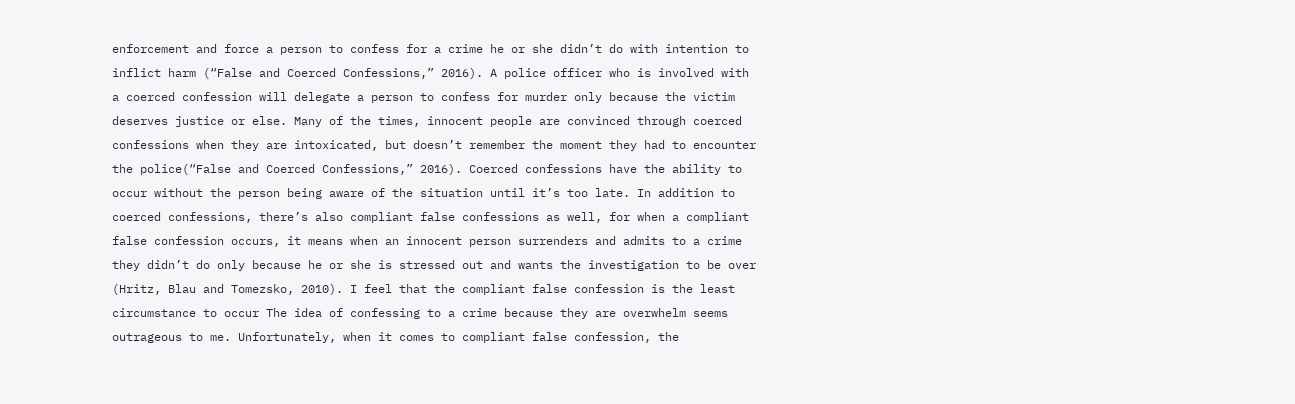enforcement and force a person to confess for a crime he or she didn’t do with intention to inflict harm (“False and Coerced Confessions,” 2016). A police officer who is involved with a coerced confession will delegate a person to confess for murder only because the victim deserves justice or else. Many of the times, innocent people are convinced through coerced confessions when they are intoxicated, but doesn’t remember the moment they had to encounter the police(“False and Coerced Confessions,” 2016). Coerced confessions have the ability to occur without the person being aware of the situation until it’s too late. In addition to coerced confessions, there’s also compliant false confessions as well, for when a compliant false confession occurs, it means when an innocent person surrenders and admits to a crime they didn’t do only because he or she is stressed out and wants the investigation to be over (Hritz, Blau and Tomezsko, 2010). I feel that the compliant false confession is the least circumstance to occur The idea of confessing to a crime because they are overwhelm seems outrageous to me. Unfortunately, when it comes to compliant false confession, the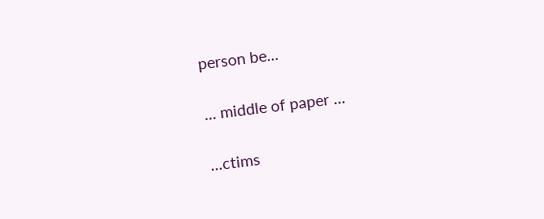person be...

... middle of paper ...

...ctims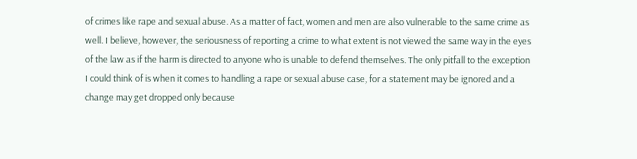of crimes like rape and sexual abuse. As a matter of fact, women and men are also vulnerable to the same crime as well. I believe, however, the seriousness of reporting a crime to what extent is not viewed the same way in the eyes of the law as if the harm is directed to anyone who is unable to defend themselves. The only pitfall to the exception I could think of is when it comes to handling a rape or sexual abuse case, for a statement may be ignored and a change may get dropped only because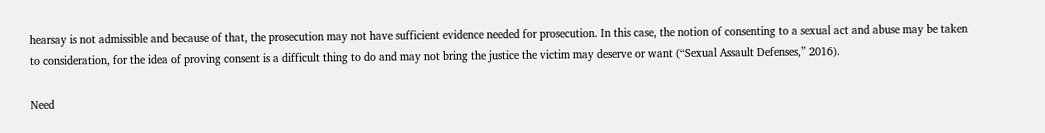hearsay is not admissible and because of that, the prosecution may not have sufficient evidence needed for prosecution. In this case, the notion of consenting to a sexual act and abuse may be taken to consideration, for the idea of proving consent is a difficult thing to do and may not bring the justice the victim may deserve or want (“Sexual Assault Defenses,” 2016).

Need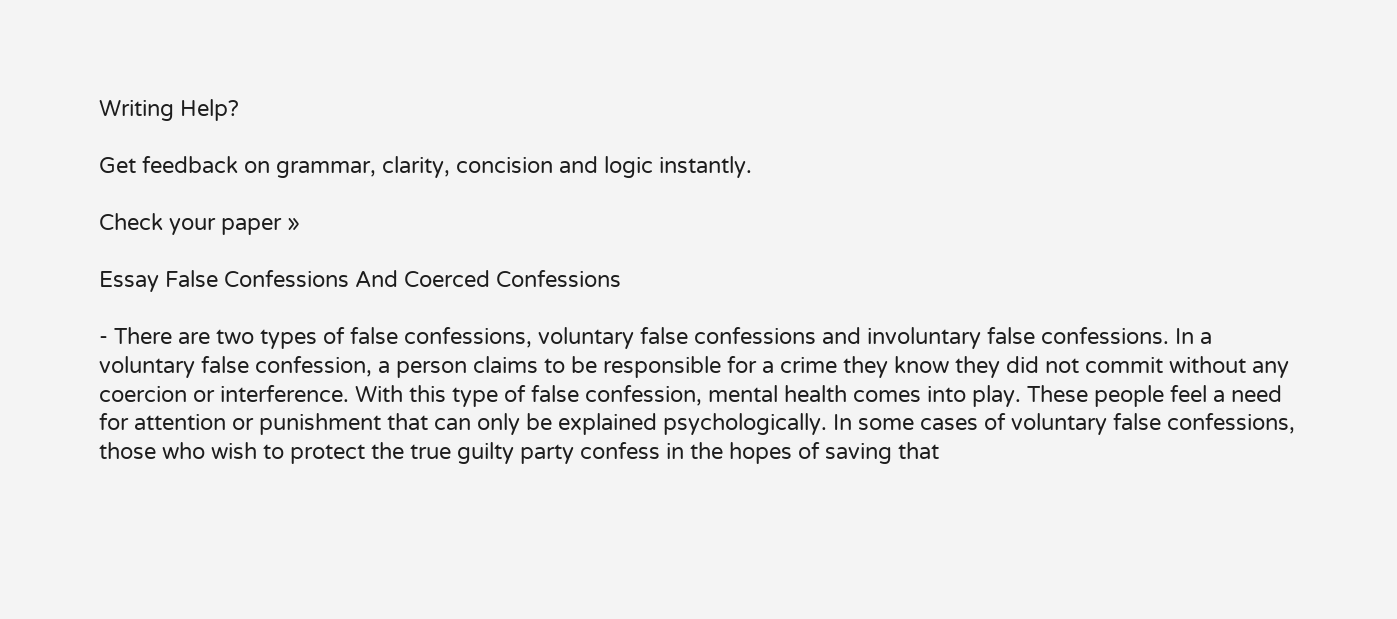Writing Help?

Get feedback on grammar, clarity, concision and logic instantly.

Check your paper »

Essay False Confessions And Coerced Confessions

- There are two types of false confessions, voluntary false confessions and involuntary false confessions. In a voluntary false confession, a person claims to be responsible for a crime they know they did not commit without any coercion or interference. With this type of false confession, mental health comes into play. These people feel a need for attention or punishment that can only be explained psychologically. In some cases of voluntary false confessions, those who wish to protect the true guilty party confess in the hopes of saving that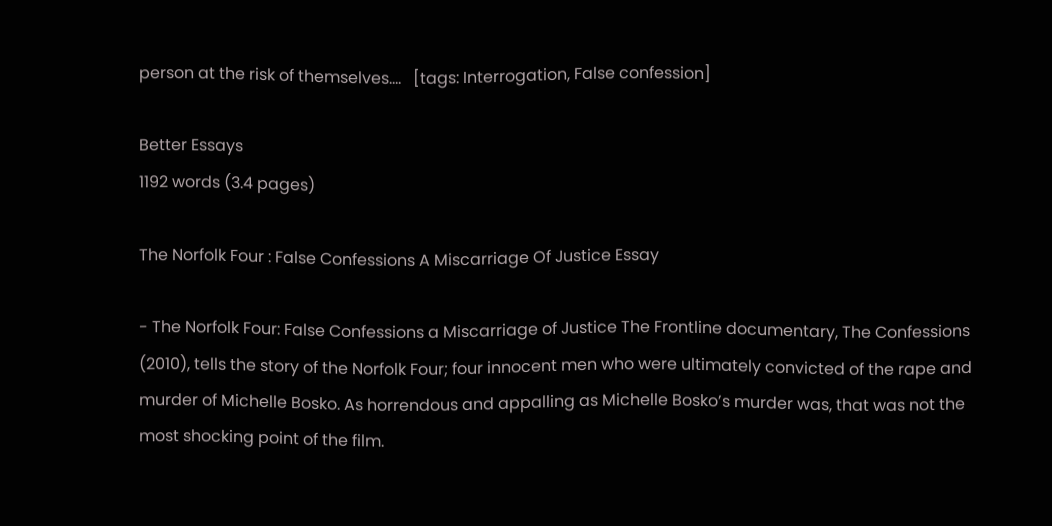person at the risk of themselves....   [tags: Interrogation, False confession]

Better Essays
1192 words (3.4 pages)

The Norfolk Four : False Confessions A Miscarriage Of Justice Essay

- The Norfolk Four: False Confessions a Miscarriage of Justice The Frontline documentary, The Confessions (2010), tells the story of the Norfolk Four; four innocent men who were ultimately convicted of the rape and murder of Michelle Bosko. As horrendous and appalling as Michelle Bosko’s murder was, that was not the most shocking point of the film.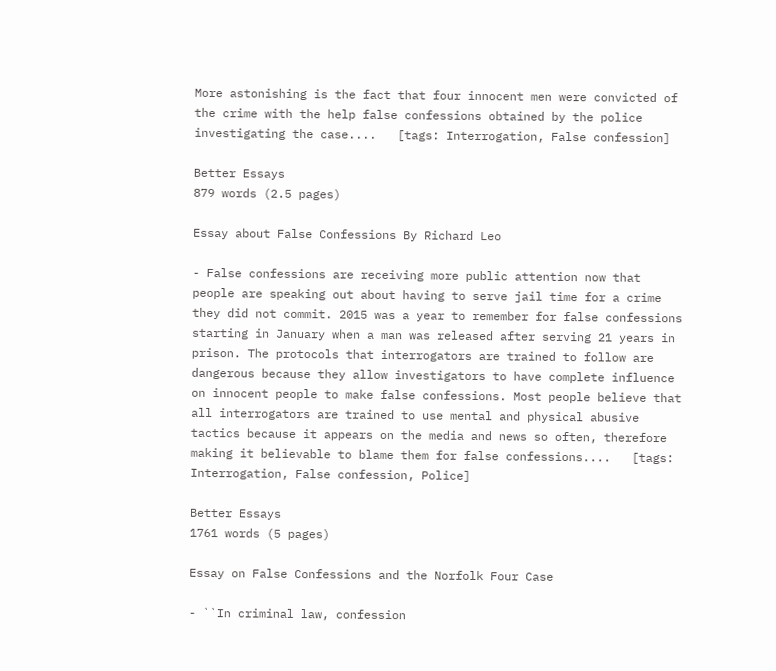More astonishing is the fact that four innocent men were convicted of the crime with the help false confessions obtained by the police investigating the case....   [tags: Interrogation, False confession]

Better Essays
879 words (2.5 pages)

Essay about False Confessions By Richard Leo

- False confessions are receiving more public attention now that people are speaking out about having to serve jail time for a crime they did not commit. 2015 was a year to remember for false confessions starting in January when a man was released after serving 21 years in prison. The protocols that interrogators are trained to follow are dangerous because they allow investigators to have complete influence on innocent people to make false confessions. Most people believe that all interrogators are trained to use mental and physical abusive tactics because it appears on the media and news so often, therefore making it believable to blame them for false confessions....   [tags: Interrogation, False confession, Police]

Better Essays
1761 words (5 pages)

Essay on False Confessions and the Norfolk Four Case

- ``In criminal law, confession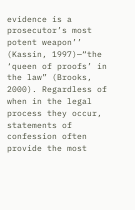evidence is a prosecutor’s most potent weapon’’ (Kassin, 1997)—“the ‘queen of proofs’ in the law” (Brooks, 2000). Regardless of when in the legal process they occur, statements of confession often provide the most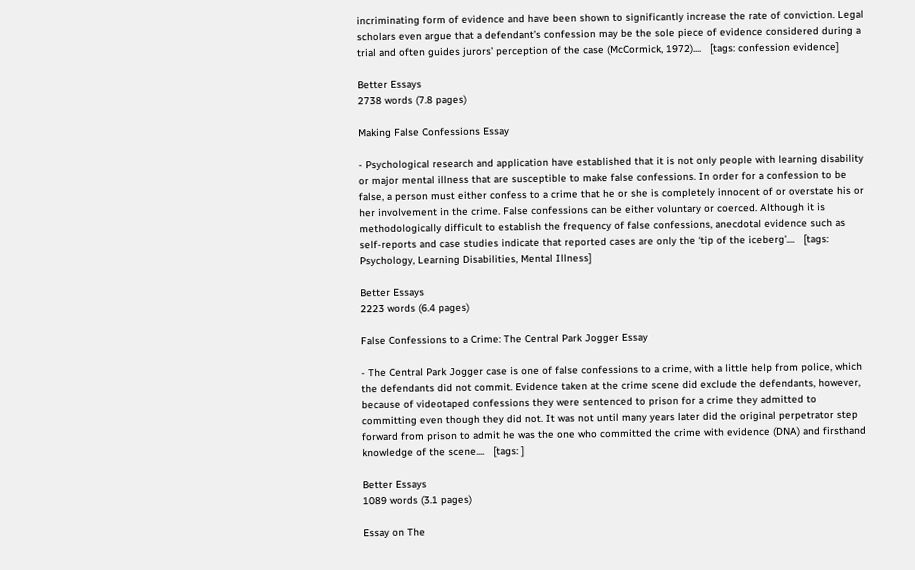incriminating form of evidence and have been shown to significantly increase the rate of conviction. Legal scholars even argue that a defendant’s confession may be the sole piece of evidence considered during a trial and often guides jurors’ perception of the case (McCormick, 1972)....   [tags: confession evidence]

Better Essays
2738 words (7.8 pages)

Making False Confessions Essay

- Psychological research and application have established that it is not only people with learning disability or major mental illness that are susceptible to make false confessions. In order for a confession to be false, a person must either confess to a crime that he or she is completely innocent of or overstate his or her involvement in the crime. False confessions can be either voluntary or coerced. Although it is methodologically difficult to establish the frequency of false confessions, anecdotal evidence such as self-reports and case studies indicate that reported cases are only the ‘tip of the iceberg’....   [tags: Psychology, Learning Disabilities, Mental Illness]

Better Essays
2223 words (6.4 pages)

False Confessions to a Crime: The Central Park Jogger Essay

- The Central Park Jogger case is one of false confessions to a crime, with a little help from police, which the defendants did not commit. Evidence taken at the crime scene did exclude the defendants, however, because of videotaped confessions they were sentenced to prison for a crime they admitted to committing even though they did not. It was not until many years later did the original perpetrator step forward from prison to admit he was the one who committed the crime with evidence (DNA) and firsthand knowledge of the scene....   [tags: ]

Better Essays
1089 words (3.1 pages)

Essay on The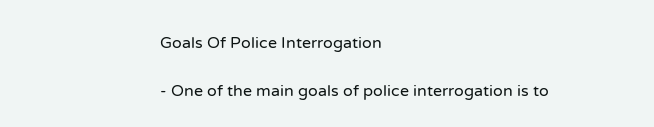Goals Of Police Interrogation

- One of the main goals of police interrogation is to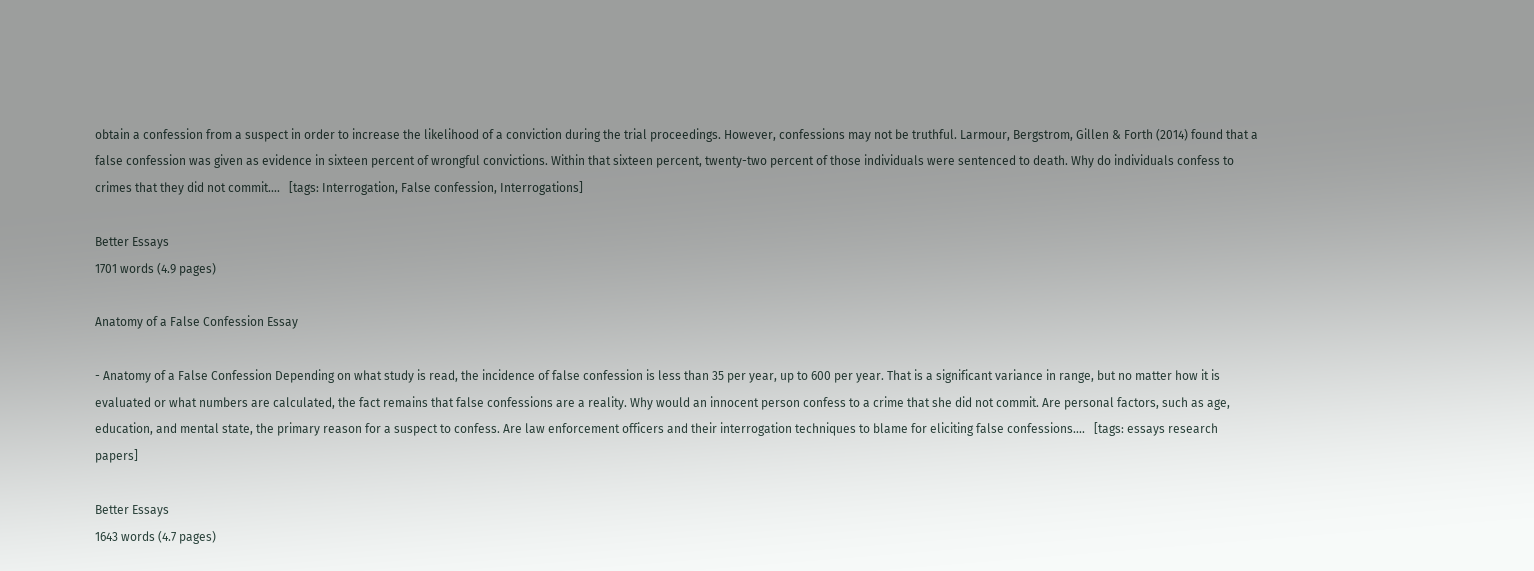obtain a confession from a suspect in order to increase the likelihood of a conviction during the trial proceedings. However, confessions may not be truthful. Larmour, Bergstrom, Gillen & Forth (2014) found that a false confession was given as evidence in sixteen percent of wrongful convictions. Within that sixteen percent, twenty-two percent of those individuals were sentenced to death. Why do individuals confess to crimes that they did not commit....   [tags: Interrogation, False confession, Interrogations]

Better Essays
1701 words (4.9 pages)

Anatomy of a False Confession Essay

- Anatomy of a False Confession Depending on what study is read, the incidence of false confession is less than 35 per year, up to 600 per year. That is a significant variance in range, but no matter how it is evaluated or what numbers are calculated, the fact remains that false confessions are a reality. Why would an innocent person confess to a crime that she did not commit. Are personal factors, such as age, education, and mental state, the primary reason for a suspect to confess. Are law enforcement officers and their interrogation techniques to blame for eliciting false confessions....   [tags: essays research papers]

Better Essays
1643 words (4.7 pages)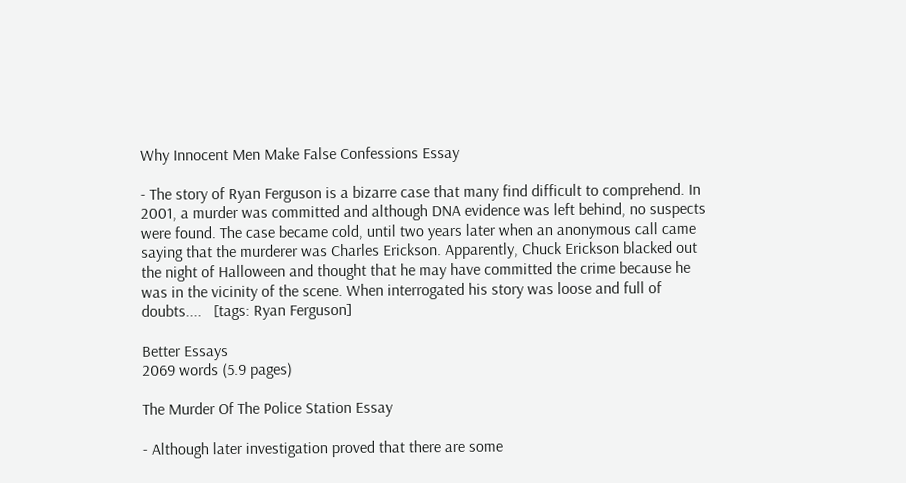Why Innocent Men Make False Confessions Essay

- The story of Ryan Ferguson is a bizarre case that many find difficult to comprehend. In 2001, a murder was committed and although DNA evidence was left behind, no suspects were found. The case became cold, until two years later when an anonymous call came saying that the murderer was Charles Erickson. Apparently, Chuck Erickson blacked out the night of Halloween and thought that he may have committed the crime because he was in the vicinity of the scene. When interrogated his story was loose and full of doubts....   [tags: Ryan Ferguson]

Better Essays
2069 words (5.9 pages)

The Murder Of The Police Station Essay

- Although later investigation proved that there are some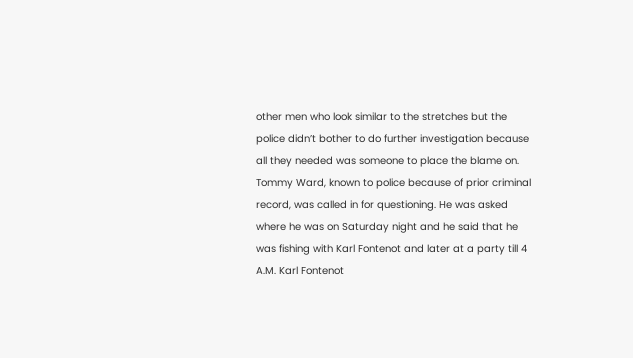other men who look similar to the stretches but the police didn’t bother to do further investigation because all they needed was someone to place the blame on. Tommy Ward, known to police because of prior criminal record, was called in for questioning. He was asked where he was on Saturday night and he said that he was fishing with Karl Fontenot and later at a party till 4 A.M. Karl Fontenot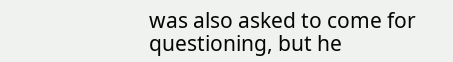was also asked to come for questioning, but he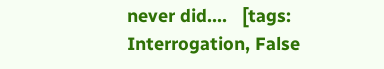never did....   [tags: Interrogation, False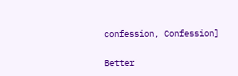confession, Confession]

Better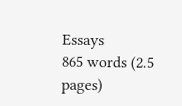Essays
865 words (2.5 pages)